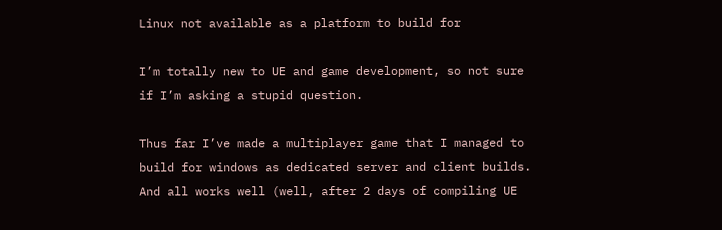Linux not available as a platform to build for

I’m totally new to UE and game development, so not sure if I’m asking a stupid question.

Thus far I’ve made a multiplayer game that I managed to build for windows as dedicated server and client builds. And all works well (well, after 2 days of compiling UE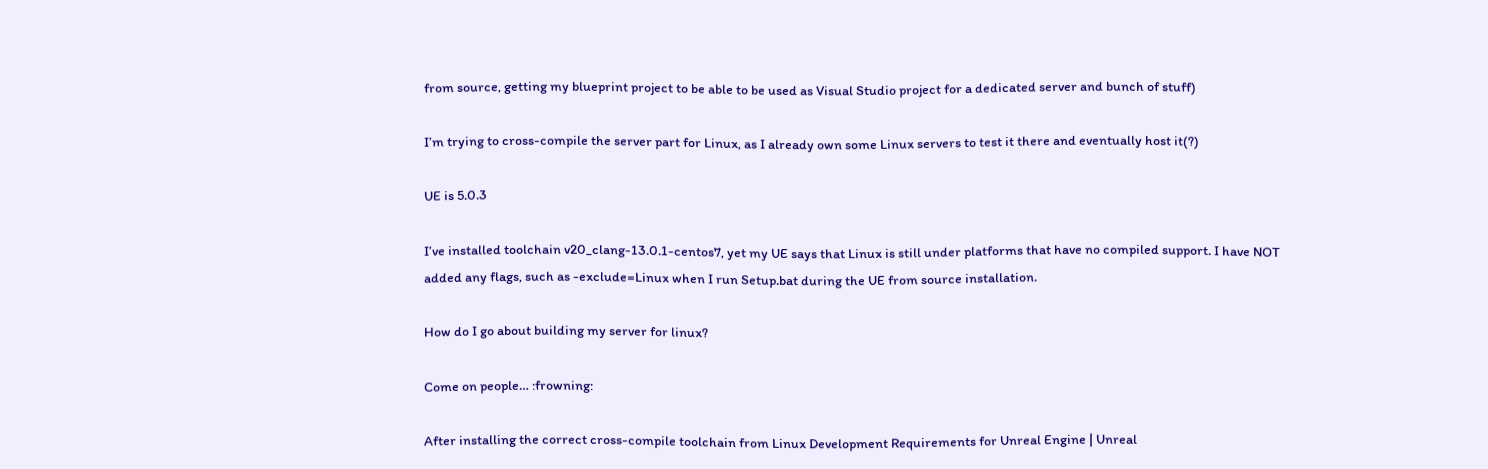from source, getting my blueprint project to be able to be used as Visual Studio project for a dedicated server and bunch of stuff)

I’m trying to cross-compile the server part for Linux, as I already own some Linux servers to test it there and eventually host it(?)

UE is 5.0.3

I’ve installed toolchain v20_clang-13.0.1-centos7, yet my UE says that Linux is still under platforms that have no compiled support. I have NOT added any flags, such as -exclude=Linux when I run Setup.bat during the UE from source installation.

How do I go about building my server for linux?

Come on people… :frowning:

After installing the correct cross-compile toolchain from Linux Development Requirements for Unreal Engine | Unreal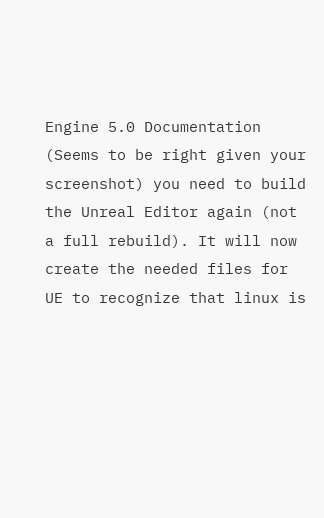Engine 5.0 Documentation (Seems to be right given your screenshot) you need to build the Unreal Editor again (not a full rebuild). It will now create the needed files for UE to recognize that linux is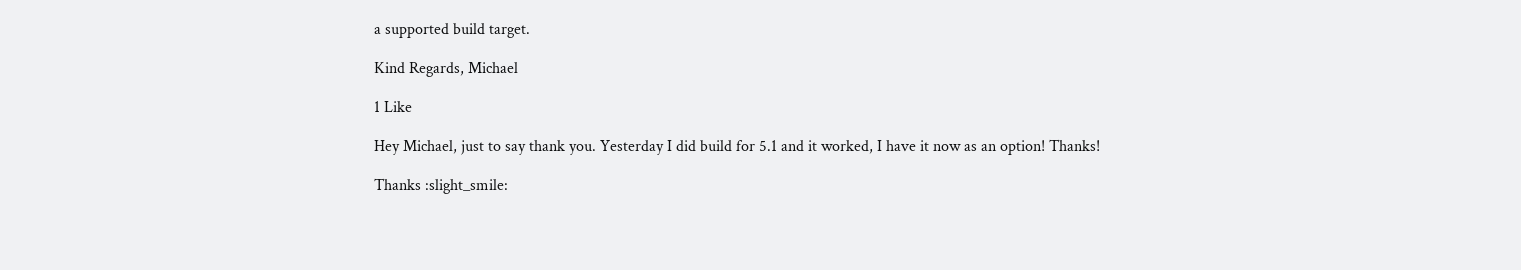a supported build target.

Kind Regards, Michael

1 Like

Hey Michael, just to say thank you. Yesterday I did build for 5.1 and it worked, I have it now as an option! Thanks!

Thanks :slight_smile: